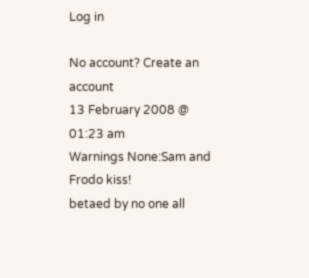Log in

No account? Create an account
13 February 2008 @ 01:23 am
Warnings None:Sam and Frodo kiss!
betaed by no one all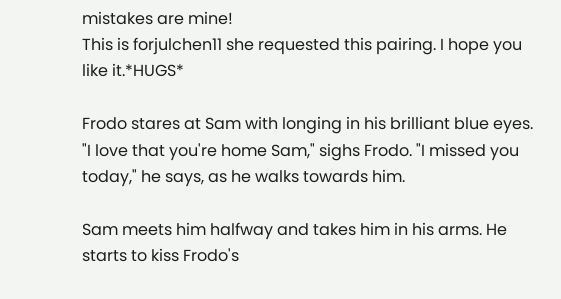mistakes are mine!
This is forjulchen11 she requested this pairing. I hope you like it.*HUGS*

Frodo stares at Sam with longing in his brilliant blue eyes. "I love that you're home Sam," sighs Frodo. "I missed you today," he says, as he walks towards him.

Sam meets him halfway and takes him in his arms. He starts to kiss Frodo's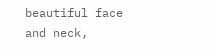beautiful face and neck,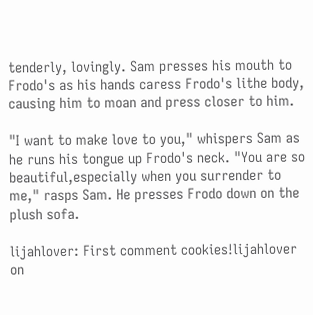tenderly, lovingly. Sam presses his mouth to Frodo's as his hands caress Frodo's lithe body, causing him to moan and press closer to him.

"I want to make love to you," whispers Sam as he runs his tongue up Frodo's neck. "You are so beautiful,especially when you surrender to me," rasps Sam. He presses Frodo down on the plush sofa.

lijahlover: First comment cookies!lijahlover on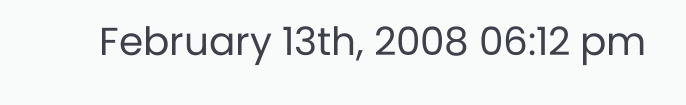February 13th, 2008 06:12 pm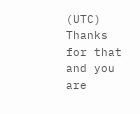(UTC)
Thanks for that and you are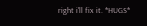right i'll fix it. *HUGS*